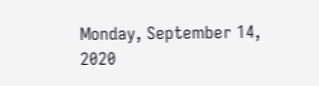Monday, September 14, 2020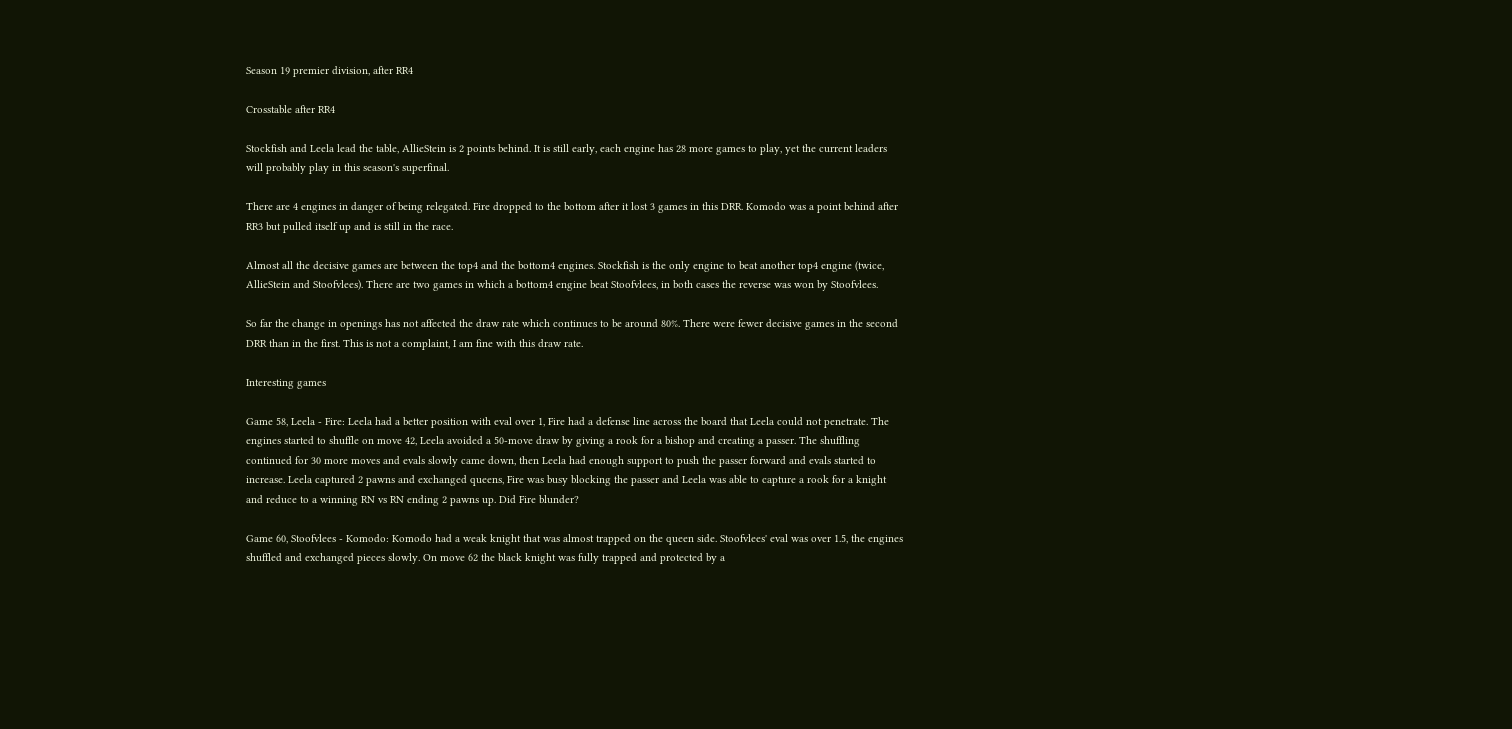Season 19 premier division, after RR4

Crosstable after RR4

Stockfish and Leela lead the table, AllieStein is 2 points behind. It is still early, each engine has 28 more games to play, yet the current leaders will probably play in this season's superfinal.

There are 4 engines in danger of being relegated. Fire dropped to the bottom after it lost 3 games in this DRR. Komodo was a point behind after RR3 but pulled itself up and is still in the race.

Almost all the decisive games are between the top4 and the bottom4 engines. Stockfish is the only engine to beat another top4 engine (twice, AllieStein and Stoofvlees). There are two games in which a bottom4 engine beat Stoofvlees, in both cases the reverse was won by Stoofvlees.

So far the change in openings has not affected the draw rate which continues to be around 80%. There were fewer decisive games in the second DRR than in the first. This is not a complaint, I am fine with this draw rate.

Interesting games

Game 58, Leela - Fire: Leela had a better position with eval over 1, Fire had a defense line across the board that Leela could not penetrate. The engines started to shuffle on move 42, Leela avoided a 50-move draw by giving a rook for a bishop and creating a passer. The shuffling continued for 30 more moves and evals slowly came down, then Leela had enough support to push the passer forward and evals started to increase. Leela captured 2 pawns and exchanged queens, Fire was busy blocking the passer and Leela was able to capture a rook for a knight and reduce to a winning RN vs RN ending 2 pawns up. Did Fire blunder?

Game 60, Stoofvlees - Komodo: Komodo had a weak knight that was almost trapped on the queen side. Stoofvlees' eval was over 1.5, the engines shuffled and exchanged pieces slowly. On move 62 the black knight was fully trapped and protected by a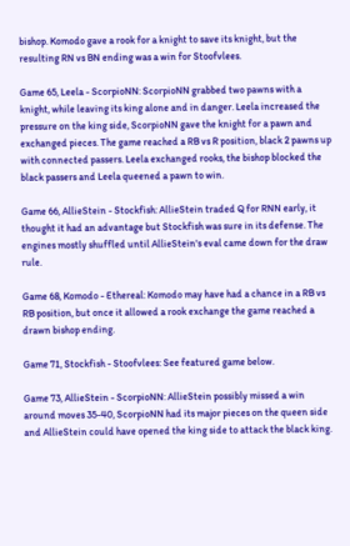bishop. Komodo gave a rook for a knight to save its knight, but the resulting RN vs BN ending was a win for Stoofvlees.

Game 65, Leela - ScorpioNN: ScorpioNN grabbed two pawns with a knight, while leaving its king alone and in danger. Leela increased the pressure on the king side, ScorpioNN gave the knight for a pawn and exchanged pieces. The game reached a RB vs R position, black 2 pawns up with connected passers. Leela exchanged rooks, the bishop blocked the black passers and Leela queened a pawn to win.

Game 66, AllieStein - Stockfish: AllieStein traded Q for RNN early, it thought it had an advantage but Stockfish was sure in its defense. The engines mostly shuffled until AllieStein's eval came down for the draw rule.

Game 68, Komodo - Ethereal: Komodo may have had a chance in a RB vs RB position, but once it allowed a rook exchange the game reached a drawn bishop ending.

Game 71, Stockfish - Stoofvlees: See featured game below.

Game 73, AllieStein - ScorpioNN: AllieStein possibly missed a win around moves 35-40, ScorpioNN had its major pieces on the queen side and AllieStein could have opened the king side to attack the black king.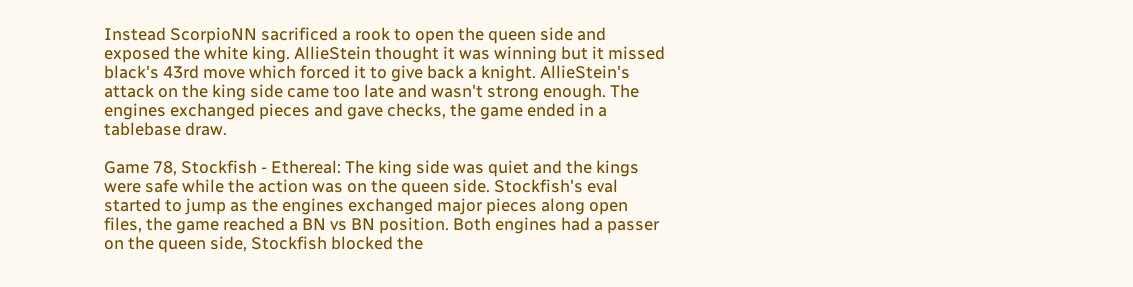Instead ScorpioNN sacrificed a rook to open the queen side and exposed the white king. AllieStein thought it was winning but it missed black's 43rd move which forced it to give back a knight. AllieStein's attack on the king side came too late and wasn't strong enough. The engines exchanged pieces and gave checks, the game ended in a tablebase draw.

Game 78, Stockfish - Ethereal: The king side was quiet and the kings were safe while the action was on the queen side. Stockfish's eval started to jump as the engines exchanged major pieces along open files, the game reached a BN vs BN position. Both engines had a passer on the queen side, Stockfish blocked the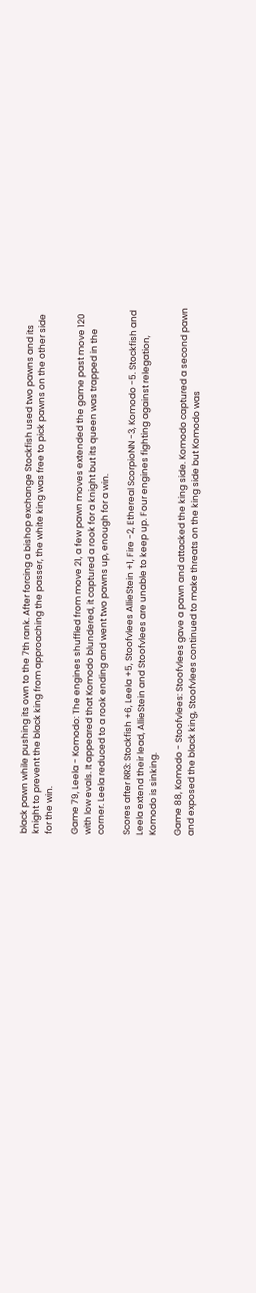black pawn while pushing its own to the 7th rank. After forcing a bishop exchange Stockfish used two pawns and its knight to prevent the black king from approaching the passer, the white king was free to pick pawns on the other side for the win.

Game 79, Leela - Komodo: The engines shuffled from move 21, a few pawn moves extended the game past move 120 with low evals. It appeared that Komodo blundered, it captured a rook for a knight but its queen was trapped in the corner. Leela reduced to a rook ending and went two pawns up, enough for a win.

Scores after RR3: Stockfish +6, Leela +5, Stoofvlees AllieStein +1, Fire -2, Ethereal ScorpioNN -3, Komodo -5. Stockfish and Leela extend their lead, AllieStein and Stoofvlees are unable to keep up. Four engines fighting against relegation, Komodo is sinking.

Game 88, Komodo - Stoofvlees: Stoofvlees gave a pawn and attacked the king side. Komodo captured a second pawn and exposed the black king, Stoofvlees continued to make threats on the king side but Komodo was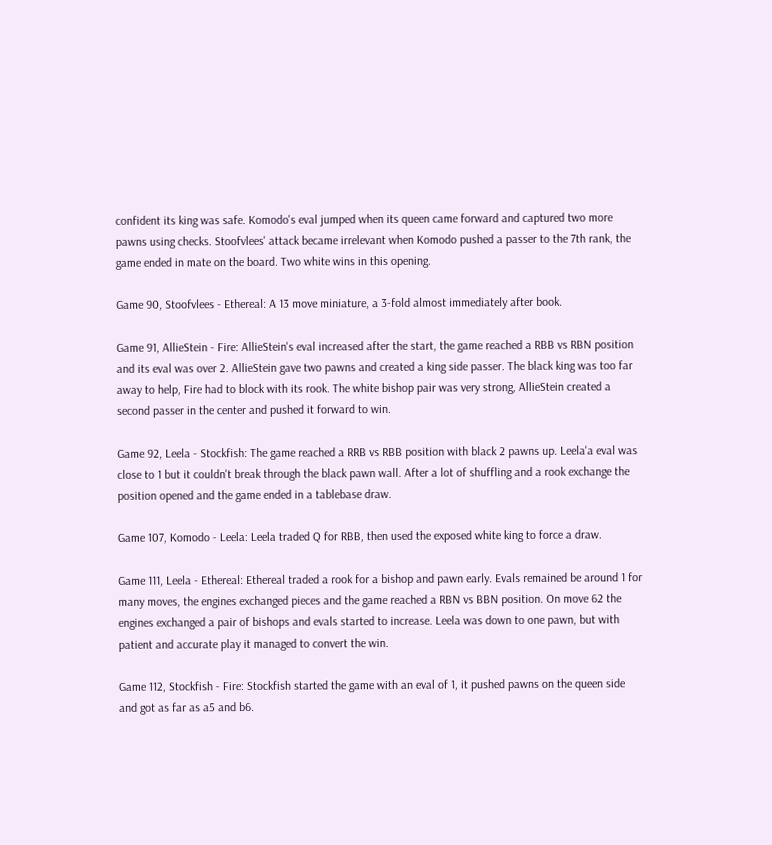confident its king was safe. Komodo's eval jumped when its queen came forward and captured two more pawns using checks. Stoofvlees' attack became irrelevant when Komodo pushed a passer to the 7th rank, the game ended in mate on the board. Two white wins in this opening.

Game 90, Stoofvlees - Ethereal: A 13 move miniature, a 3-fold almost immediately after book.

Game 91, AllieStein - Fire: AllieStein's eval increased after the start, the game reached a RBB vs RBN position and its eval was over 2. AllieStein gave two pawns and created a king side passer. The black king was too far away to help, Fire had to block with its rook. The white bishop pair was very strong, AllieStein created a second passer in the center and pushed it forward to win.

Game 92, Leela - Stockfish: The game reached a RRB vs RBB position with black 2 pawns up. Leela'a eval was close to 1 but it couldn't break through the black pawn wall. After a lot of shuffling and a rook exchange the position opened and the game ended in a tablebase draw.

Game 107, Komodo - Leela: Leela traded Q for RBB, then used the exposed white king to force a draw.

Game 111, Leela - Ethereal: Ethereal traded a rook for a bishop and pawn early. Evals remained be around 1 for many moves, the engines exchanged pieces and the game reached a RBN vs BBN position. On move 62 the engines exchanged a pair of bishops and evals started to increase. Leela was down to one pawn, but with patient and accurate play it managed to convert the win.

Game 112, Stockfish - Fire: Stockfish started the game with an eval of 1, it pushed pawns on the queen side and got as far as a5 and b6.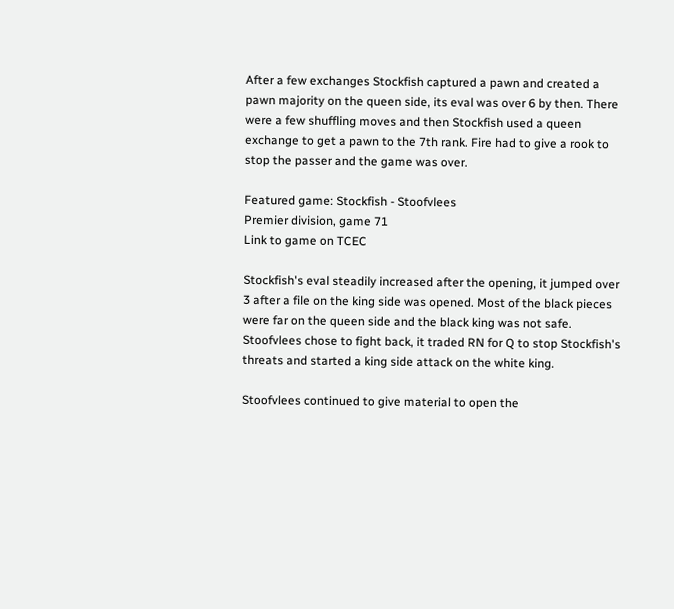After a few exchanges Stockfish captured a pawn and created a pawn majority on the queen side, its eval was over 6 by then. There were a few shuffling moves and then Stockfish used a queen exchange to get a pawn to the 7th rank. Fire had to give a rook to stop the passer and the game was over.

Featured game: Stockfish - Stoofvlees
Premier division, game 71
Link to game on TCEC

Stockfish's eval steadily increased after the opening, it jumped over 3 after a file on the king side was opened. Most of the black pieces were far on the queen side and the black king was not safe. Stoofvlees chose to fight back, it traded RN for Q to stop Stockfish's threats and started a king side attack on the white king.

Stoofvlees continued to give material to open the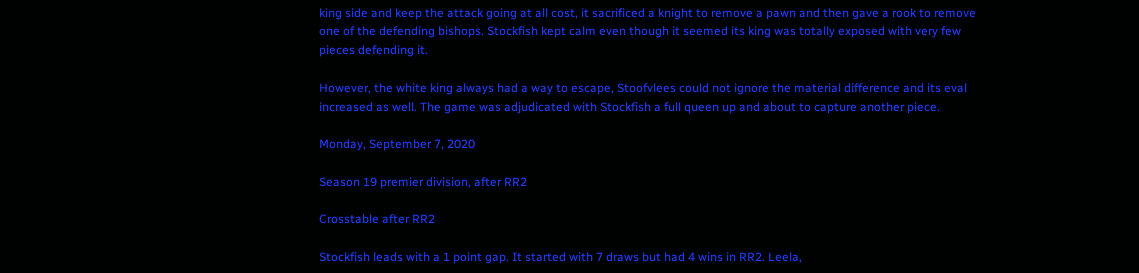king side and keep the attack going at all cost, it sacrificed a knight to remove a pawn and then gave a rook to remove one of the defending bishops. Stockfish kept calm even though it seemed its king was totally exposed with very few pieces defending it.

However, the white king always had a way to escape, Stoofvlees could not ignore the material difference and its eval increased as well. The game was adjudicated with Stockfish a full queen up and about to capture another piece.

Monday, September 7, 2020

Season 19 premier division, after RR2

Crosstable after RR2

Stockfish leads with a 1 point gap. It started with 7 draws but had 4 wins in RR2. Leela,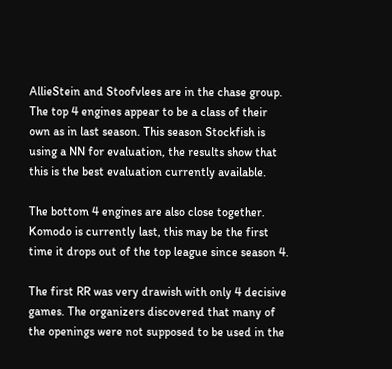AllieStein and Stoofvlees are in the chase group. The top 4 engines appear to be a class of their own as in last season. This season Stockfish is using a NN for evaluation, the results show that this is the best evaluation currently available.

The bottom 4 engines are also close together. Komodo is currently last, this may be the first time it drops out of the top league since season 4.

The first RR was very drawish with only 4 decisive games. The organizers discovered that many of the openings were not supposed to be used in the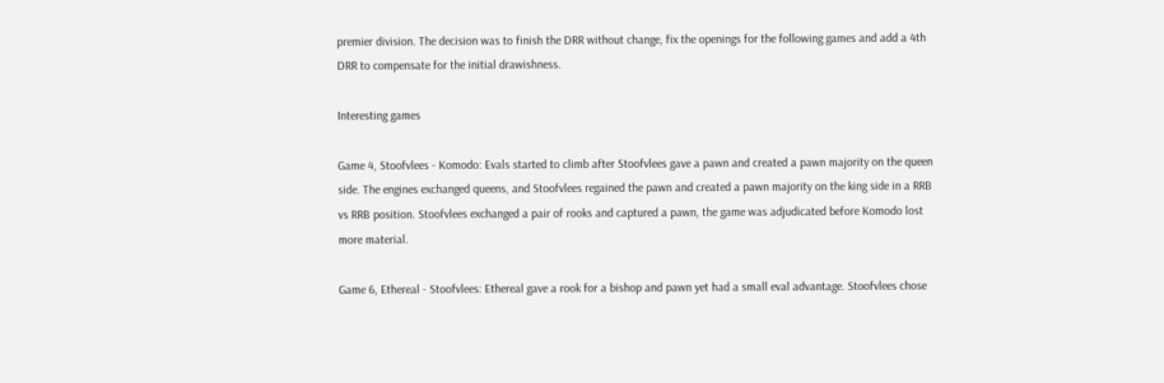premier division. The decision was to finish the DRR without change, fix the openings for the following games and add a 4th DRR to compensate for the initial drawishness.

Interesting games

Game 4, Stoofvlees - Komodo: Evals started to climb after Stoofvlees gave a pawn and created a pawn majority on the queen side. The engines exchanged queens, and Stoofvlees regained the pawn and created a pawn majority on the king side in a RRB vs RRB position. Stoofvlees exchanged a pair of rooks and captured a pawn, the game was adjudicated before Komodo lost more material.

Game 6, Ethereal - Stoofvlees: Ethereal gave a rook for a bishop and pawn yet had a small eval advantage. Stoofvlees chose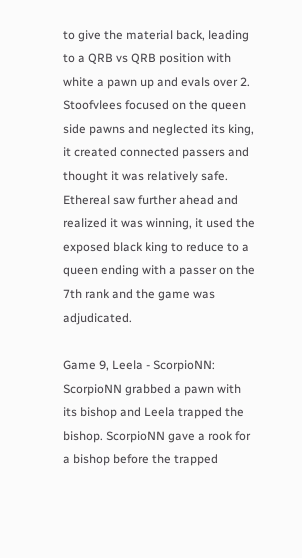to give the material back, leading to a QRB vs QRB position with white a pawn up and evals over 2. Stoofvlees focused on the queen side pawns and neglected its king, it created connected passers and thought it was relatively safe. Ethereal saw further ahead and realized it was winning, it used the exposed black king to reduce to a queen ending with a passer on the 7th rank and the game was adjudicated.

Game 9, Leela - ScorpioNN: ScorpioNN grabbed a pawn with its bishop and Leela trapped the bishop. ScorpioNN gave a rook for a bishop before the trapped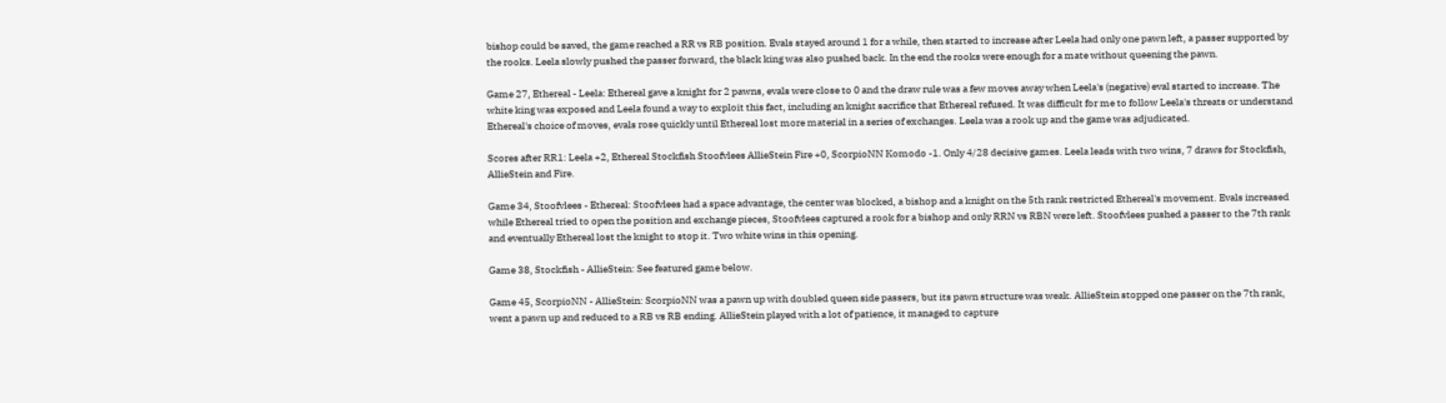bishop could be saved, the game reached a RR vs RB position. Evals stayed around 1 for a while, then started to increase after Leela had only one pawn left, a passer supported by the rooks. Leela slowly pushed the passer forward, the black king was also pushed back. In the end the rooks were enough for a mate without queening the pawn.

Game 27, Ethereal - Leela: Ethereal gave a knight for 2 pawns, evals were close to 0 and the draw rule was a few moves away when Leela's (negative) eval started to increase. The white king was exposed and Leela found a way to exploit this fact, including an knight sacrifice that Ethereal refused. It was difficult for me to follow Leela's threats or understand Ethereal's choice of moves, evals rose quickly until Ethereal lost more material in a series of exchanges. Leela was a rook up and the game was adjudicated.

Scores after RR1: Leela +2, Ethereal Stockfish Stoofvlees AllieStein Fire +0, ScorpioNN Komodo -1. Only 4/28 decisive games. Leela leads with two wins, 7 draws for Stockfish, AllieStein and Fire.

Game 34, Stoofvlees - Ethereal: Stoofvlees had a space advantage, the center was blocked, a bishop and a knight on the 5th rank restricted Ethereal's movement. Evals increased while Ethereal tried to open the position and exchange pieces, Stoofvlees captured a rook for a bishop and only RRN vs RBN were left. Stoofvlees pushed a passer to the 7th rank and eventually Ethereal lost the knight to stop it. Two white wins in this opening.

Game 38, Stockfish - AllieStein: See featured game below.

Game 45, ScorpioNN - AllieStein: ScorpioNN was a pawn up with doubled queen side passers, but its pawn structure was weak. AllieStein stopped one passer on the 7th rank, went a pawn up and reduced to a RB vs RB ending. AllieStein played with a lot of patience, it managed to capture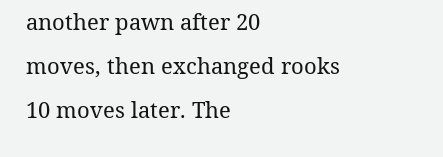another pawn after 20 moves, then exchanged rooks 10 moves later. The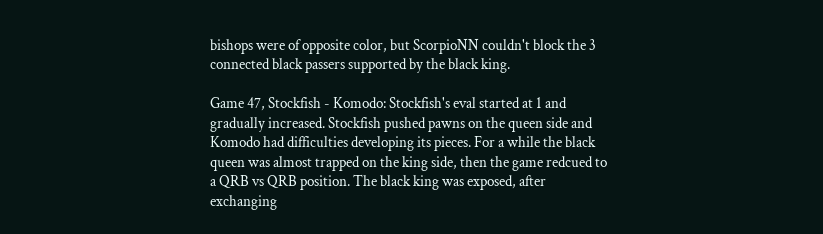bishops were of opposite color, but ScorpioNN couldn't block the 3 connected black passers supported by the black king.

Game 47, Stockfish - Komodo: Stockfish's eval started at 1 and gradually increased. Stockfish pushed pawns on the queen side and Komodo had difficulties developing its pieces. For a while the black queen was almost trapped on the king side, then the game redcued to a QRB vs QRB position. The black king was exposed, after exchanging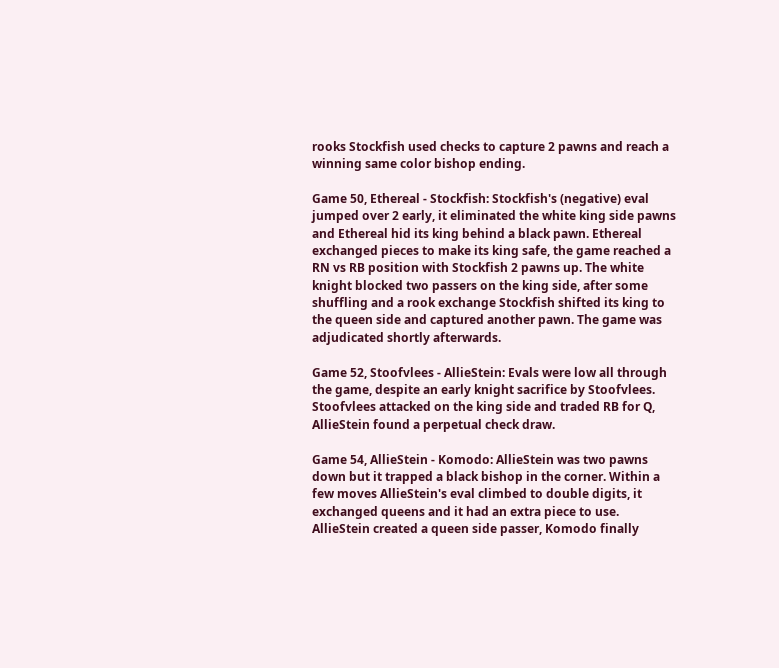rooks Stockfish used checks to capture 2 pawns and reach a winning same color bishop ending.

Game 50, Ethereal - Stockfish: Stockfish's (negative) eval jumped over 2 early, it eliminated the white king side pawns and Ethereal hid its king behind a black pawn. Ethereal exchanged pieces to make its king safe, the game reached a RN vs RB position with Stockfish 2 pawns up. The white knight blocked two passers on the king side, after some shuffling and a rook exchange Stockfish shifted its king to the queen side and captured another pawn. The game was adjudicated shortly afterwards.

Game 52, Stoofvlees - AllieStein: Evals were low all through the game, despite an early knight sacrifice by Stoofvlees. Stoofvlees attacked on the king side and traded RB for Q, AllieStein found a perpetual check draw.

Game 54, AllieStein - Komodo: AllieStein was two pawns down but it trapped a black bishop in the corner. Within a few moves AllieStein's eval climbed to double digits, it exchanged queens and it had an extra piece to use. AllieStein created a queen side passer, Komodo finally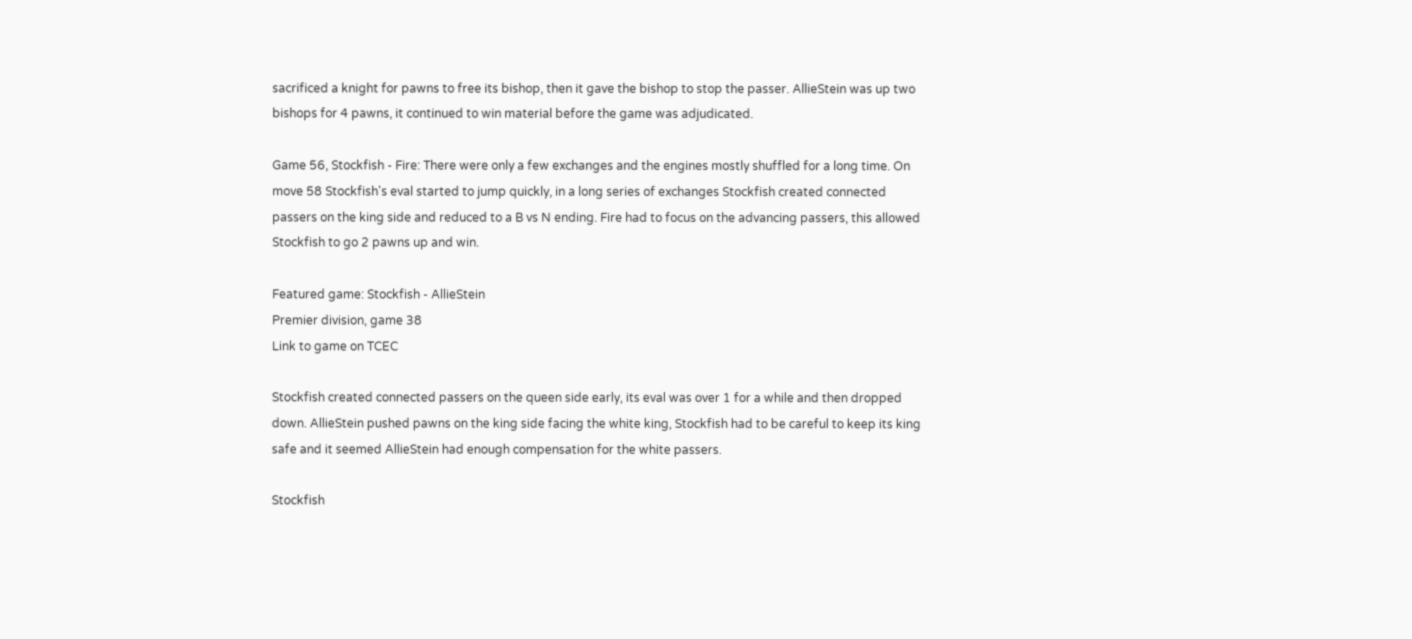sacrificed a knight for pawns to free its bishop, then it gave the bishop to stop the passer. AllieStein was up two bishops for 4 pawns, it continued to win material before the game was adjudicated.

Game 56, Stockfish - Fire: There were only a few exchanges and the engines mostly shuffled for a long time. On move 58 Stockfish's eval started to jump quickly, in a long series of exchanges Stockfish created connected passers on the king side and reduced to a B vs N ending. Fire had to focus on the advancing passers, this allowed Stockfish to go 2 pawns up and win.

Featured game: Stockfish - AllieStein
Premier division, game 38
Link to game on TCEC

Stockfish created connected passers on the queen side early, its eval was over 1 for a while and then dropped down. AllieStein pushed pawns on the king side facing the white king, Stockfish had to be careful to keep its king safe and it seemed AllieStein had enough compensation for the white passers.

Stockfish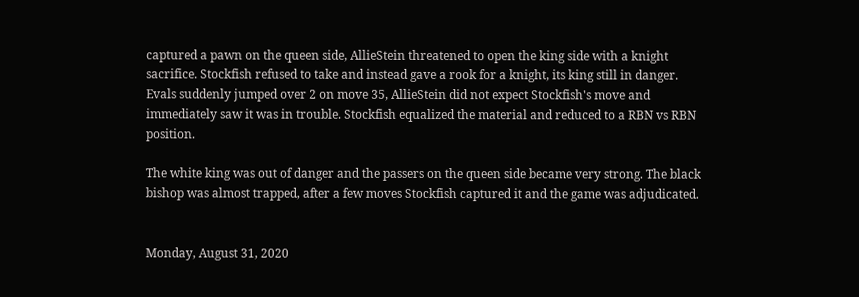captured a pawn on the queen side, AllieStein threatened to open the king side with a knight sacrifice. Stockfish refused to take and instead gave a rook for a knight, its king still in danger. Evals suddenly jumped over 2 on move 35, AllieStein did not expect Stockfish's move and immediately saw it was in trouble. Stockfish equalized the material and reduced to a RBN vs RBN position.

The white king was out of danger and the passers on the queen side became very strong. The black bishop was almost trapped, after a few moves Stockfish captured it and the game was adjudicated.


Monday, August 31, 2020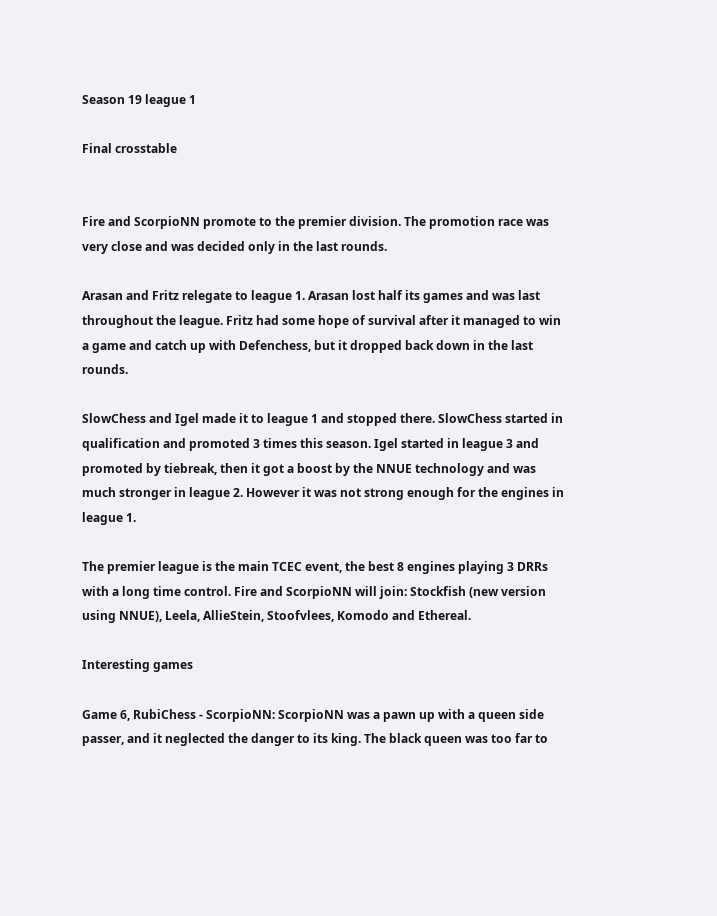Season 19 league 1

Final crosstable


Fire and ScorpioNN promote to the premier division. The promotion race was very close and was decided only in the last rounds.

Arasan and Fritz relegate to league 1. Arasan lost half its games and was last throughout the league. Fritz had some hope of survival after it managed to win a game and catch up with Defenchess, but it dropped back down in the last rounds.

SlowChess and Igel made it to league 1 and stopped there. SlowChess started in qualification and promoted 3 times this season. Igel started in league 3 and promoted by tiebreak, then it got a boost by the NNUE technology and was much stronger in league 2. However it was not strong enough for the engines in league 1.

The premier league is the main TCEC event, the best 8 engines playing 3 DRRs with a long time control. Fire and ScorpioNN will join: Stockfish (new version using NNUE), Leela, AllieStein, Stoofvlees, Komodo and Ethereal.

Interesting games

Game 6, RubiChess - ScorpioNN: ScorpioNN was a pawn up with a queen side passer, and it neglected the danger to its king. The black queen was too far to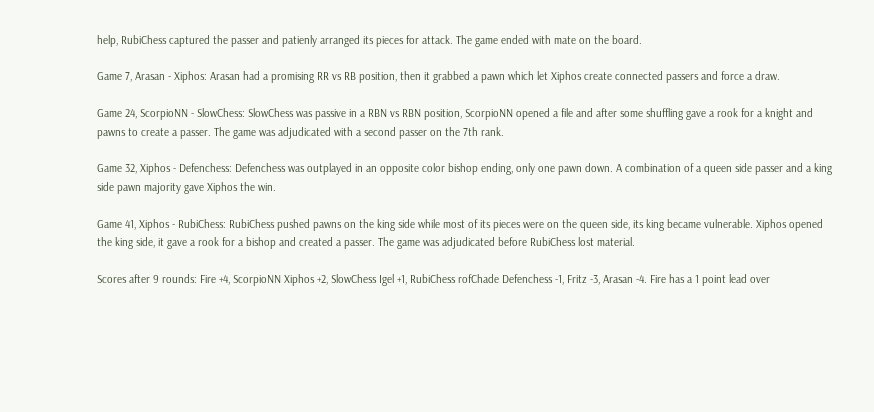help, RubiChess captured the passer and patienly arranged its pieces for attack. The game ended with mate on the board.

Game 7, Arasan - Xiphos: Arasan had a promising RR vs RB position, then it grabbed a pawn which let Xiphos create connected passers and force a draw.

Game 24, ScorpioNN - SlowChess: SlowChess was passive in a RBN vs RBN position, ScorpioNN opened a file and after some shuffling gave a rook for a knight and pawns to create a passer. The game was adjudicated with a second passer on the 7th rank.

Game 32, Xiphos - Defenchess: Defenchess was outplayed in an opposite color bishop ending, only one pawn down. A combination of a queen side passer and a king side pawn majority gave Xiphos the win.

Game 41, Xiphos - RubiChess: RubiChess pushed pawns on the king side while most of its pieces were on the queen side, its king became vulnerable. Xiphos opened the king side, it gave a rook for a bishop and created a passer. The game was adjudicated before RubiChess lost material.

Scores after 9 rounds: Fire +4, ScorpioNN Xiphos +2, SlowChess Igel +1, RubiChess rofChade Defenchess -1, Fritz -3, Arasan -4. Fire has a 1 point lead over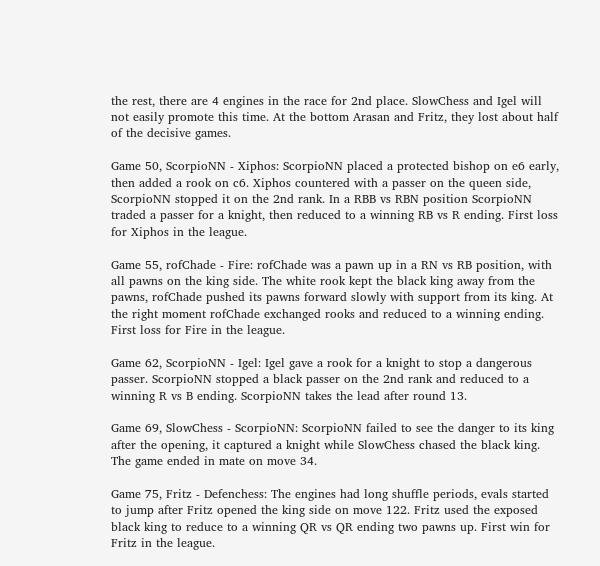the rest, there are 4 engines in the race for 2nd place. SlowChess and Igel will not easily promote this time. At the bottom Arasan and Fritz, they lost about half of the decisive games.

Game 50, ScorpioNN - Xiphos: ScorpioNN placed a protected bishop on e6 early, then added a rook on c6. Xiphos countered with a passer on the queen side, ScorpioNN stopped it on the 2nd rank. In a RBB vs RBN position ScorpioNN traded a passer for a knight, then reduced to a winning RB vs R ending. First loss for Xiphos in the league.

Game 55, rofChade - Fire: rofChade was a pawn up in a RN vs RB position, with all pawns on the king side. The white rook kept the black king away from the pawns, rofChade pushed its pawns forward slowly with support from its king. At the right moment rofChade exchanged rooks and reduced to a winning ending. First loss for Fire in the league.

Game 62, ScorpioNN - Igel: Igel gave a rook for a knight to stop a dangerous passer. ScorpioNN stopped a black passer on the 2nd rank and reduced to a winning R vs B ending. ScorpioNN takes the lead after round 13.

Game 69, SlowChess - ScorpioNN: ScorpioNN failed to see the danger to its king after the opening, it captured a knight while SlowChess chased the black king. The game ended in mate on move 34.

Game 75, Fritz - Defenchess: The engines had long shuffle periods, evals started to jump after Fritz opened the king side on move 122. Fritz used the exposed black king to reduce to a winning QR vs QR ending two pawns up. First win for Fritz in the league.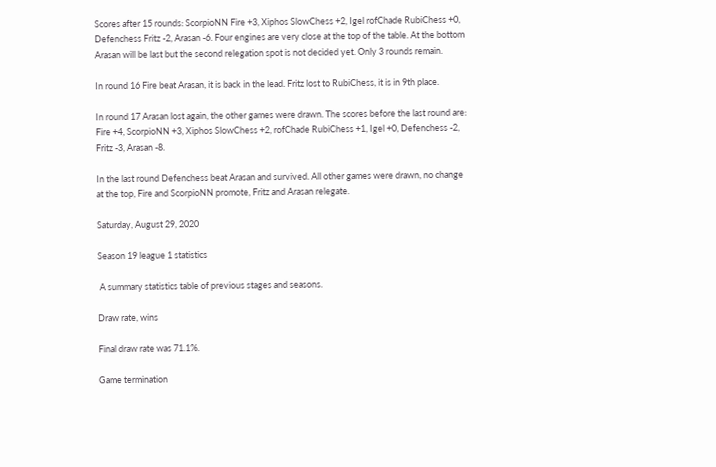Scores after 15 rounds: ScorpioNN Fire +3, Xiphos SlowChess +2, Igel rofChade RubiChess +0, Defenchess Fritz -2, Arasan -6. Four engines are very close at the top of the table. At the bottom Arasan will be last but the second relegation spot is not decided yet. Only 3 rounds remain.

In round 16 Fire beat Arasan, it is back in the lead. Fritz lost to RubiChess, it is in 9th place.

In round 17 Arasan lost again, the other games were drawn. The scores before the last round are: Fire +4, ScorpioNN +3, Xiphos SlowChess +2, rofChade RubiChess +1, Igel +0, Defenchess -2, Fritz -3, Arasan -8.

In the last round Defenchess beat Arasan and survived. All other games were drawn, no change at the top, Fire and ScorpioNN promote, Fritz and Arasan relegate.

Saturday, August 29, 2020

Season 19 league 1 statistics

 A summary statistics table of previous stages and seasons.

Draw rate, wins

Final draw rate was 71.1%.

Game termination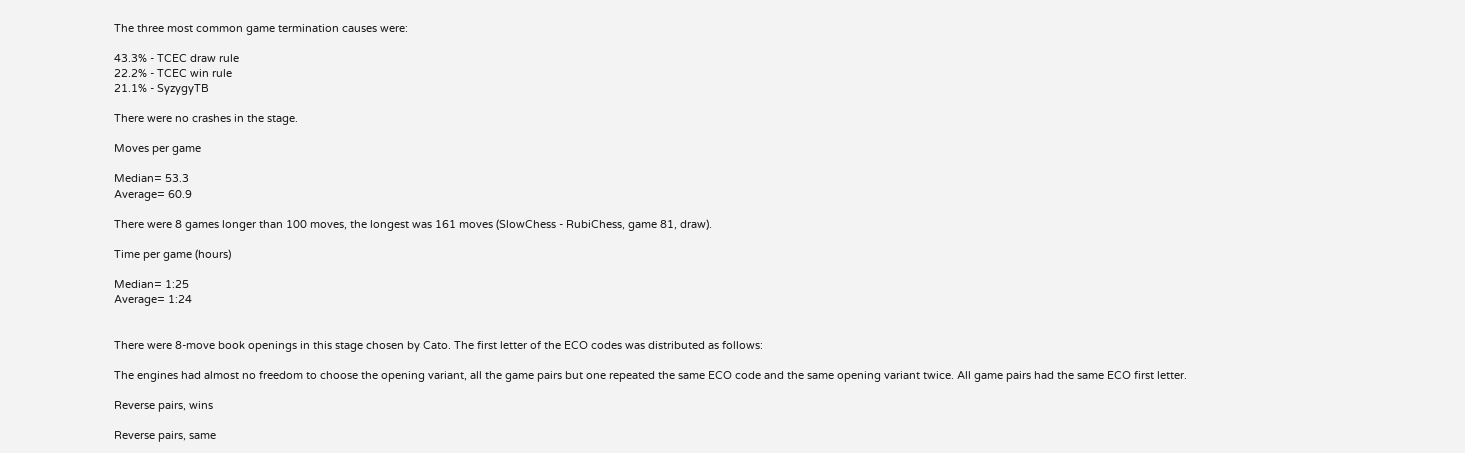The three most common game termination causes were:

43.3% - TCEC draw rule
22.2% - TCEC win rule
21.1% - SyzygyTB

There were no crashes in the stage.

Moves per game

Median= 53.3
Average= 60.9

There were 8 games longer than 100 moves, the longest was 161 moves (SlowChess - RubiChess, game 81, draw).

Time per game (hours)

Median= 1:25
Average= 1:24


There were 8-move book openings in this stage chosen by Cato. The first letter of the ECO codes was distributed as follows:

The engines had almost no freedom to choose the opening variant, all the game pairs but one repeated the same ECO code and the same opening variant twice. All game pairs had the same ECO first letter.

Reverse pairs, wins

Reverse pairs, same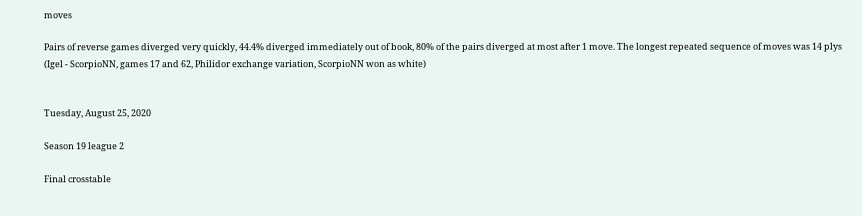moves

Pairs of reverse games diverged very quickly, 44.4% diverged immediately out of book, 80% of the pairs diverged at most after 1 move. The longest repeated sequence of moves was 14 plys (Igel - ScorpioNN, games 17 and 62, Philidor exchange variation, ScorpioNN won as white)


Tuesday, August 25, 2020

Season 19 league 2

Final crosstable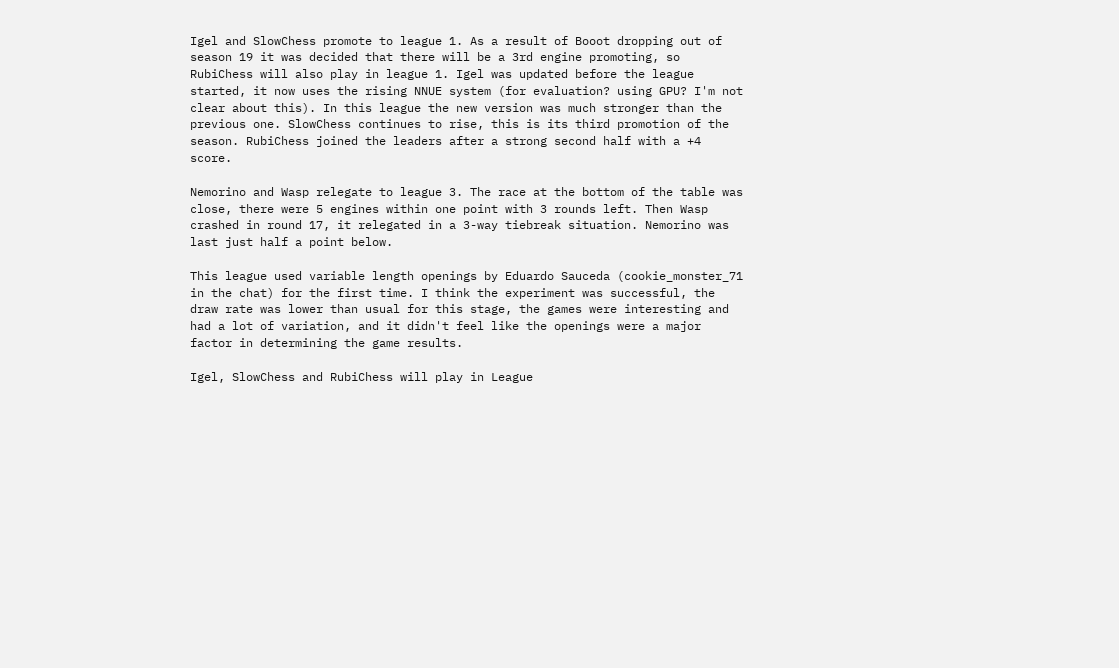Igel and SlowChess promote to league 1. As a result of Booot dropping out of season 19 it was decided that there will be a 3rd engine promoting, so RubiChess will also play in league 1. Igel was updated before the league started, it now uses the rising NNUE system (for evaluation? using GPU? I'm not clear about this). In this league the new version was much stronger than the previous one. SlowChess continues to rise, this is its third promotion of the season. RubiChess joined the leaders after a strong second half with a +4 score.

Nemorino and Wasp relegate to league 3. The race at the bottom of the table was close, there were 5 engines within one point with 3 rounds left. Then Wasp crashed in round 17, it relegated in a 3-way tiebreak situation. Nemorino was last just half a point below.

This league used variable length openings by Eduardo Sauceda (cookie_monster_71 in the chat) for the first time. I think the experiment was successful, the draw rate was lower than usual for this stage, the games were interesting and had a lot of variation, and it didn't feel like the openings were a major factor in determining the game results.

Igel, SlowChess and RubiChess will play in League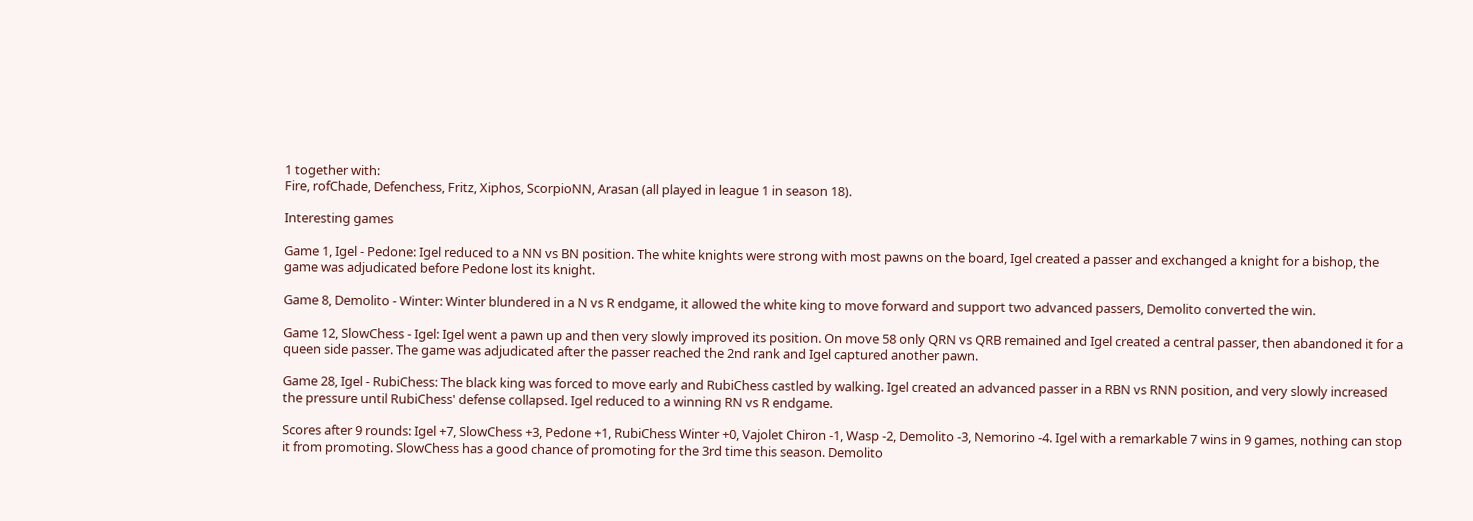1 together with:
Fire, rofChade, Defenchess, Fritz, Xiphos, ScorpioNN, Arasan (all played in league 1 in season 18).

Interesting games

Game 1, Igel - Pedone: Igel reduced to a NN vs BN position. The white knights were strong with most pawns on the board, Igel created a passer and exchanged a knight for a bishop, the game was adjudicated before Pedone lost its knight.

Game 8, Demolito - Winter: Winter blundered in a N vs R endgame, it allowed the white king to move forward and support two advanced passers, Demolito converted the win.

Game 12, SlowChess - Igel: Igel went a pawn up and then very slowly improved its position. On move 58 only QRN vs QRB remained and Igel created a central passer, then abandoned it for a queen side passer. The game was adjudicated after the passer reached the 2nd rank and Igel captured another pawn.

Game 28, Igel - RubiChess: The black king was forced to move early and RubiChess castled by walking. Igel created an advanced passer in a RBN vs RNN position, and very slowly increased the pressure until RubiChess' defense collapsed. Igel reduced to a winning RN vs R endgame.

Scores after 9 rounds: Igel +7, SlowChess +3, Pedone +1, RubiChess Winter +0, Vajolet Chiron -1, Wasp -2, Demolito -3, Nemorino -4. Igel with a remarkable 7 wins in 9 games, nothing can stop it from promoting. SlowChess has a good chance of promoting for the 3rd time this season. Demolito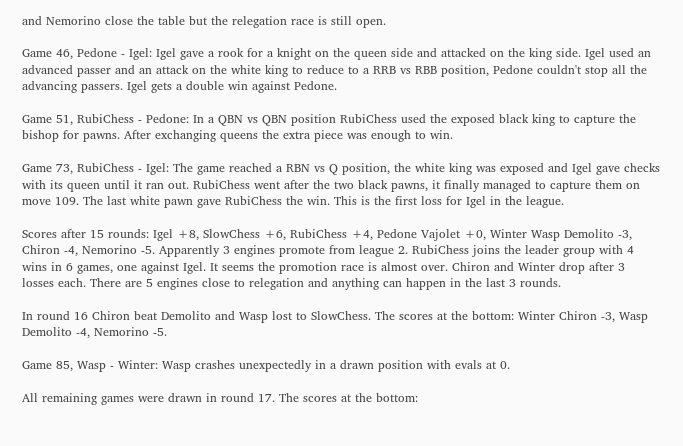and Nemorino close the table but the relegation race is still open.

Game 46, Pedone - Igel: Igel gave a rook for a knight on the queen side and attacked on the king side. Igel used an advanced passer and an attack on the white king to reduce to a RRB vs RBB position, Pedone couldn't stop all the advancing passers. Igel gets a double win against Pedone.

Game 51, RubiChess - Pedone: In a QBN vs QBN position RubiChess used the exposed black king to capture the bishop for pawns. After exchanging queens the extra piece was enough to win.

Game 73, RubiChess - Igel: The game reached a RBN vs Q position, the white king was exposed and Igel gave checks with its queen until it ran out. RubiChess went after the two black pawns, it finally managed to capture them on move 109. The last white pawn gave RubiChess the win. This is the first loss for Igel in the league.

Scores after 15 rounds: Igel +8, SlowChess +6, RubiChess +4, Pedone Vajolet +0, Winter Wasp Demolito -3, Chiron -4, Nemorino -5. Apparently 3 engines promote from league 2. RubiChess joins the leader group with 4 wins in 6 games, one against Igel. It seems the promotion race is almost over. Chiron and Winter drop after 3 losses each. There are 5 engines close to relegation and anything can happen in the last 3 rounds.

In round 16 Chiron beat Demolito and Wasp lost to SlowChess. The scores at the bottom: Winter Chiron -3, Wasp Demolito -4, Nemorino -5.

Game 85, Wasp - Winter: Wasp crashes unexpectedly in a drawn position with evals at 0.

All remaining games were drawn in round 17. The scores at the bottom: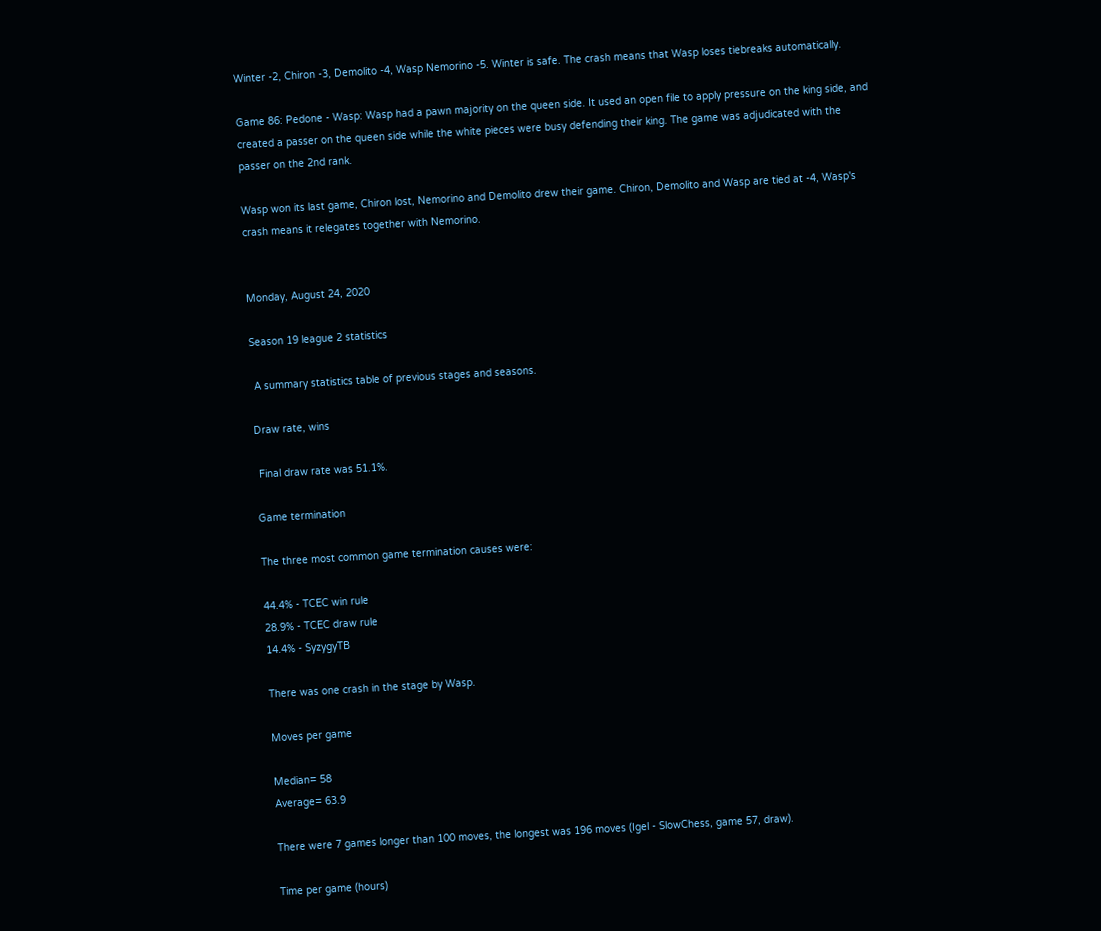Winter -2, Chiron -3, Demolito -4, Wasp Nemorino -5. Winter is safe. The crash means that Wasp loses tiebreaks automatically.

Game 86: Pedone - Wasp: Wasp had a pawn majority on the queen side. It used an open file to apply pressure on the king side, and created a passer on the queen side while the white pieces were busy defending their king. The game was adjudicated with the passer on the 2nd rank.

Wasp won its last game, Chiron lost, Nemorino and Demolito drew their game. Chiron, Demolito and Wasp are tied at -4, Wasp's crash means it relegates together with Nemorino.


Monday, August 24, 2020

Season 19 league 2 statistics

 A summary statistics table of previous stages and seasons.

Draw rate, wins

 Final draw rate was 51.1%.

Game termination

The three most common game termination causes were:

44.4% - TCEC win rule
28.9% - TCEC draw rule
14.4% - SyzygyTB

There was one crash in the stage by Wasp.

Moves per game

Median= 58
Average= 63.9

There were 7 games longer than 100 moves, the longest was 196 moves (Igel - SlowChess, game 57, draw).

Time per game (hours)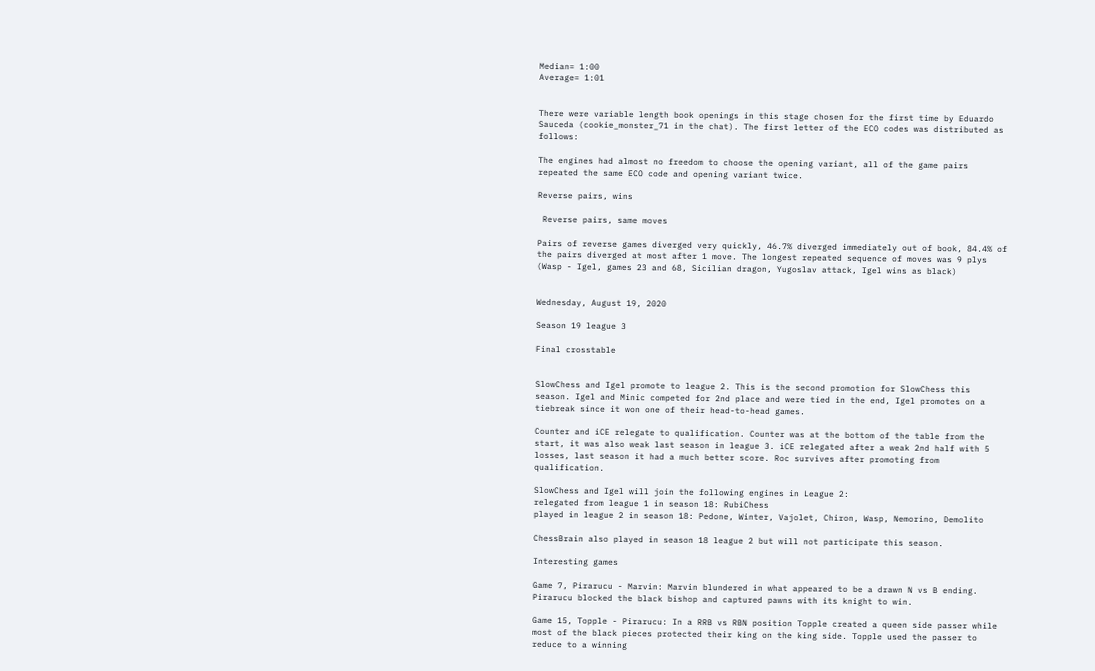Median= 1:00
Average= 1:01


There were variable length book openings in this stage chosen for the first time by Eduardo Sauceda (cookie_monster_71 in the chat). The first letter of the ECO codes was distributed as follows:

The engines had almost no freedom to choose the opening variant, all of the game pairs repeated the same ECO code and opening variant twice.

Reverse pairs, wins

 Reverse pairs, same moves

Pairs of reverse games diverged very quickly, 46.7% diverged immediately out of book, 84.4% of the pairs diverged at most after 1 move. The longest repeated sequence of moves was 9 plys (Wasp - Igel, games 23 and 68, Sicilian dragon, Yugoslav attack, Igel wins as black)


Wednesday, August 19, 2020

Season 19 league 3

Final crosstable


SlowChess and Igel promote to league 2. This is the second promotion for SlowChess this season. Igel and Minic competed for 2nd place and were tied in the end, Igel promotes on a tiebreak since it won one of their head-to-head games.

Counter and iCE relegate to qualification. Counter was at the bottom of the table from the start, it was also weak last season in league 3. iCE relegated after a weak 2nd half with 5 losses, last season it had a much better score. Roc survives after promoting from qualification.

SlowChess and Igel will join the following engines in League 2:
relegated from league 1 in season 18: RubiChess
played in league 2 in season 18: Pedone, Winter, Vajolet, Chiron, Wasp, Nemorino, Demolito

ChessBrain also played in season 18 league 2 but will not participate this season.

Interesting games

Game 7, Pirarucu - Marvin: Marvin blundered in what appeared to be a drawn N vs B ending. Pirarucu blocked the black bishop and captured pawns with its knight to win.

Game 15, Topple - Pirarucu: In a RRB vs RBN position Topple created a queen side passer while most of the black pieces protected their king on the king side. Topple used the passer to reduce to a winning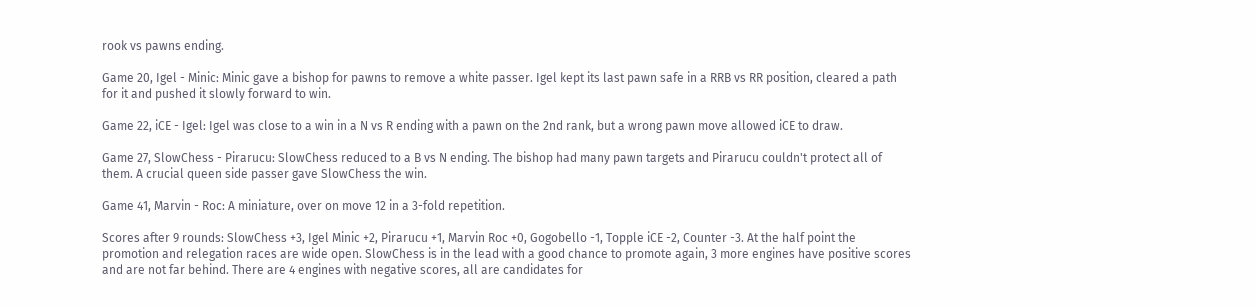rook vs pawns ending.

Game 20, Igel - Minic: Minic gave a bishop for pawns to remove a white passer. Igel kept its last pawn safe in a RRB vs RR position, cleared a path for it and pushed it slowly forward to win.

Game 22, iCE - Igel: Igel was close to a win in a N vs R ending with a pawn on the 2nd rank, but a wrong pawn move allowed iCE to draw.

Game 27, SlowChess - Pirarucu: SlowChess reduced to a B vs N ending. The bishop had many pawn targets and Pirarucu couldn't protect all of them. A crucial queen side passer gave SlowChess the win.

Game 41, Marvin - Roc: A miniature, over on move 12 in a 3-fold repetition.

Scores after 9 rounds: SlowChess +3, Igel Minic +2, Pirarucu +1, Marvin Roc +0, Gogobello -1, Topple iCE -2, Counter -3. At the half point the promotion and relegation races are wide open. SlowChess is in the lead with a good chance to promote again, 3 more engines have positive scores and are not far behind. There are 4 engines with negative scores, all are candidates for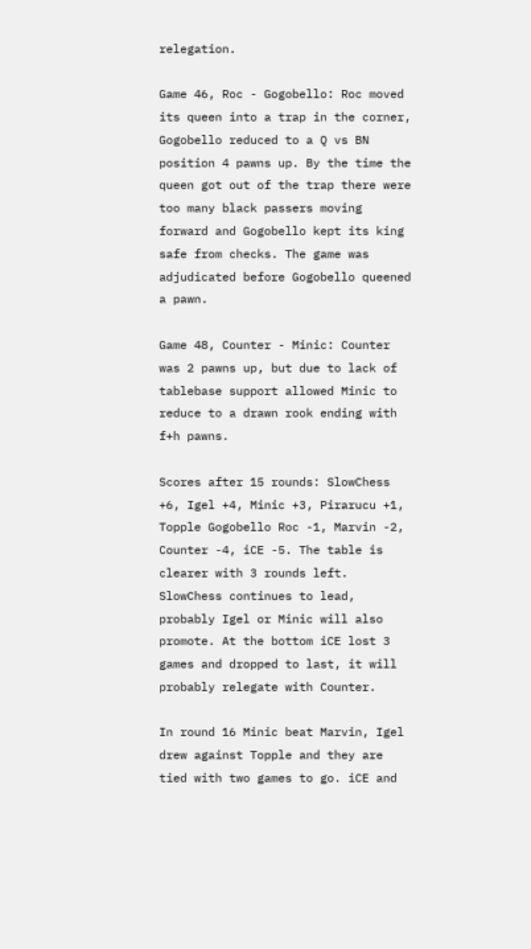relegation.

Game 46, Roc - Gogobello: Roc moved its queen into a trap in the corner, Gogobello reduced to a Q vs BN position 4 pawns up. By the time the queen got out of the trap there were too many black passers moving forward and Gogobello kept its king safe from checks. The game was adjudicated before Gogobello queened a pawn.

Game 48, Counter - Minic: Counter was 2 pawns up, but due to lack of tablebase support allowed Minic to reduce to a drawn rook ending with f+h pawns.

Scores after 15 rounds: SlowChess +6, Igel +4, Minic +3, Pirarucu +1, Topple Gogobello Roc -1, Marvin -2, Counter -4, iCE -5. The table is clearer with 3 rounds left. SlowChess continues to lead, probably Igel or Minic will also promote. At the bottom iCE lost 3 games and dropped to last, it will probably relegate with Counter.

In round 16 Minic beat Marvin, Igel drew against Topple and they are tied with two games to go. iCE and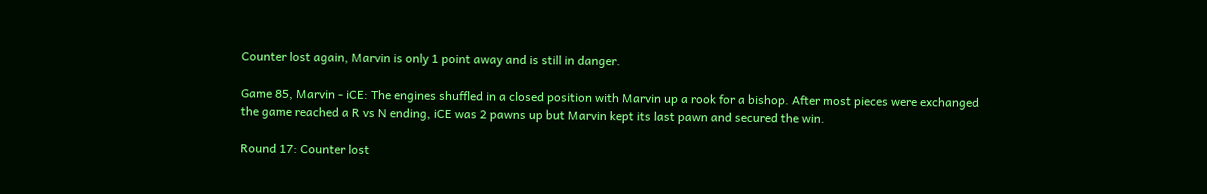Counter lost again, Marvin is only 1 point away and is still in danger.

Game 85, Marvin - iCE: The engines shuffled in a closed position with Marvin up a rook for a bishop. After most pieces were exchanged the game reached a R vs N ending, iCE was 2 pawns up but Marvin kept its last pawn and secured the win.

Round 17: Counter lost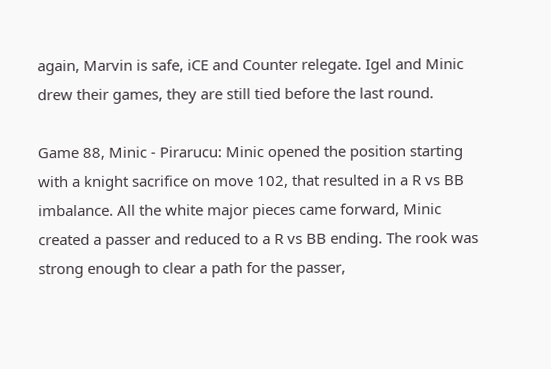again, Marvin is safe, iCE and Counter relegate. Igel and Minic drew their games, they are still tied before the last round.

Game 88, Minic - Pirarucu: Minic opened the position starting with a knight sacrifice on move 102, that resulted in a R vs BB imbalance. All the white major pieces came forward, Minic created a passer and reduced to a R vs BB ending. The rook was strong enough to clear a path for the passer,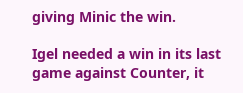giving Minic the win.

Igel needed a win in its last game against Counter, it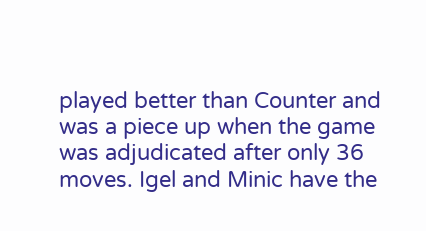played better than Counter and was a piece up when the game was adjudicated after only 36 moves. Igel and Minic have the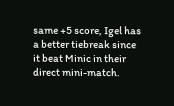same +5 score, Igel has a better tiebreak since it beat Minic in their direct mini-match.